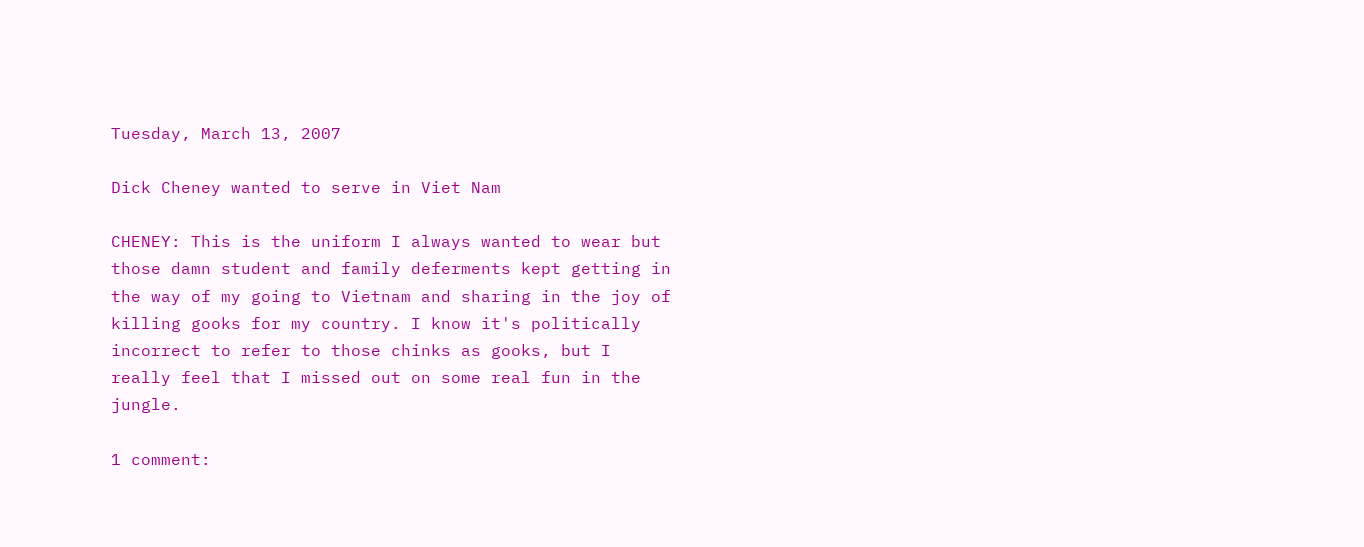Tuesday, March 13, 2007

Dick Cheney wanted to serve in Viet Nam

CHENEY: This is the uniform I always wanted to wear but those damn student and family deferments kept getting in the way of my going to Vietnam and sharing in the joy of killing gooks for my country. I know it's politically incorrect to refer to those chinks as gooks, but I really feel that I missed out on some real fun in the jungle.

1 comment: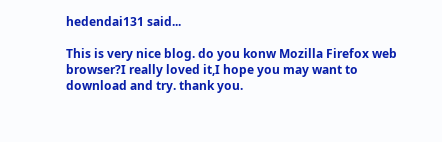hedendai131 said...

This is very nice blog. do you konw Mozilla Firefox web browser?I really loved it,I hope you may want to download and try. thank you.